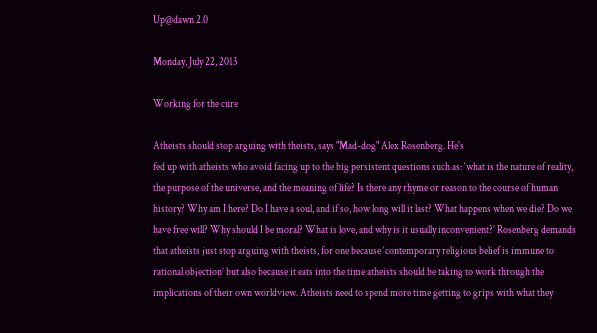Up@dawn 2.0

Monday, July 22, 2013

Working for the cure

Atheists should stop arguing with theists, says "Mad-dog" Alex Rosenberg. He's
fed up with atheists who avoid facing up to the big persistent questions such as: ‘what is the nature of reality, the purpose of the universe, and the meaning of life? Is there any rhyme or reason to the course of human history? Why am I here? Do I have a soul, and if so, how long will it last? What happens when we die? Do we have free will? Why should I be moral? What is love, and why is it usually inconvenient?’ Rosenberg demands that atheists just stop arguing with theists, for one because ‘contemporary religious belief is immune to rational objection’ but also because it eats into the time atheists should be taking to work through the implications of their own worldview. Atheists need to spend more time getting to grips with what they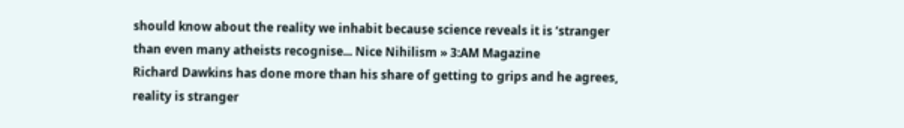should know about the reality we inhabit because science reveals it is ‘stranger than even many atheists recognise... Nice Nihilism » 3:AM Magazine
Richard Dawkins has done more than his share of getting to grips and he agrees, reality is stranger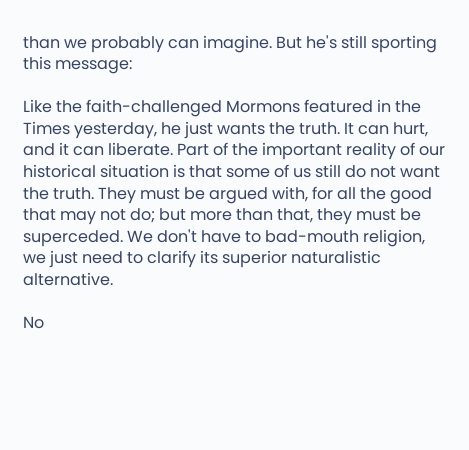than we probably can imagine. But he's still sporting this message:

Like the faith-challenged Mormons featured in the Times yesterday, he just wants the truth. It can hurt, and it can liberate. Part of the important reality of our historical situation is that some of us still do not want the truth. They must be argued with, for all the good that may not do; but more than that, they must be superceded. We don't have to bad-mouth religion, we just need to clarify its superior naturalistic alternative.

No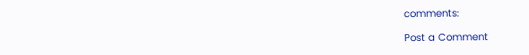comments:

Post a Comment